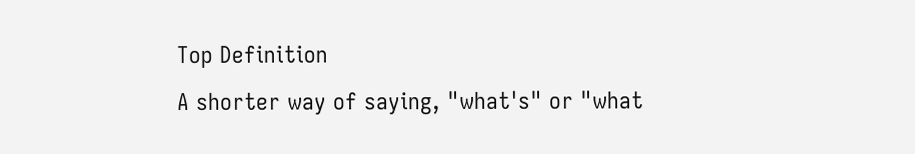Top Definition
A shorter way of saying, "what's" or "what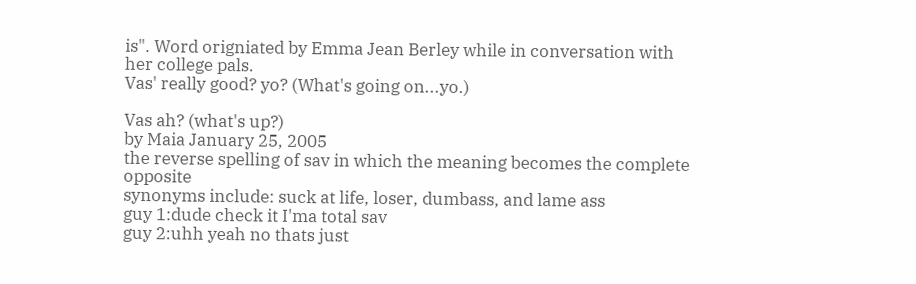is". Word origniated by Emma Jean Berley while in conversation with her college pals.
Vas' really good? yo? (What's going on...yo.)

Vas ah? (what's up?)
by Maia January 25, 2005
the reverse spelling of sav in which the meaning becomes the complete opposite
synonyms include: suck at life, loser, dumbass, and lame ass
guy 1:dude check it I'ma total sav
guy 2:uhh yeah no thats just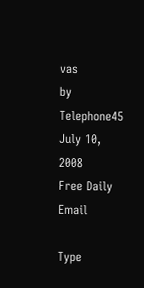vas
by Telephone45 July 10, 2008
Free Daily Email

Type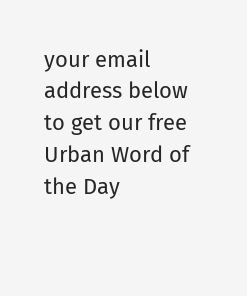your email address below to get our free Urban Word of the Day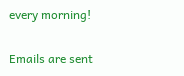every morning!

Emails are sent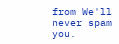from We'll never spam you.